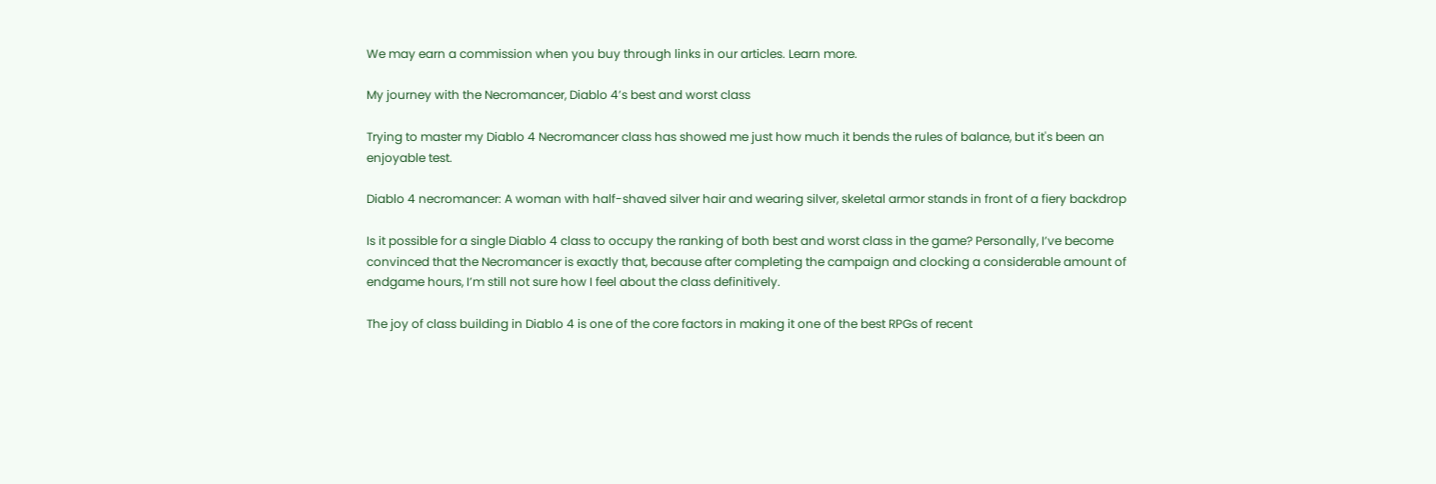We may earn a commission when you buy through links in our articles. Learn more.

My journey with the Necromancer, Diablo 4’s best and worst class

Trying to master my Diablo 4 Necromancer class has showed me just how much it bends the rules of balance, but it's been an enjoyable test.

Diablo 4 necromancer: A woman with half-shaved silver hair and wearing silver, skeletal armor stands in front of a fiery backdrop

Is it possible for a single Diablo 4 class to occupy the ranking of both best and worst class in the game? Personally, I’ve become convinced that the Necromancer is exactly that, because after completing the campaign and clocking a considerable amount of endgame hours, I’m still not sure how I feel about the class definitively.

The joy of class building in Diablo 4 is one of the core factors in making it one of the best RPGs of recent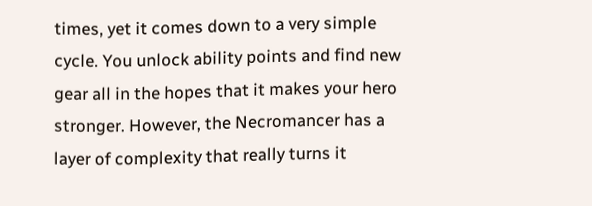times, yet it comes down to a very simple cycle. You unlock ability points and find new gear all in the hopes that it makes your hero stronger. However, the Necromancer has a layer of complexity that really turns it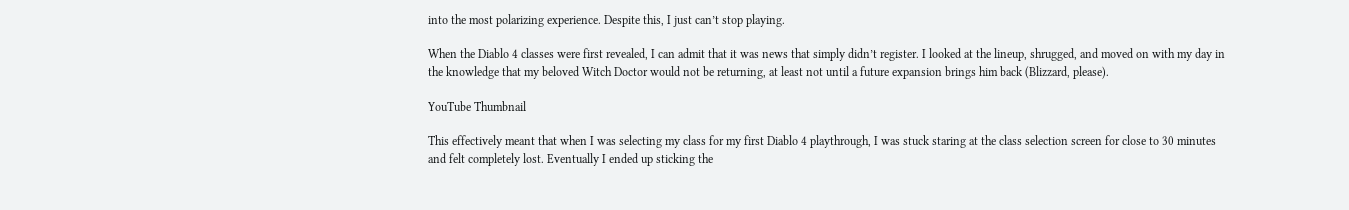into the most polarizing experience. Despite this, I just can’t stop playing.

When the Diablo 4 classes were first revealed, I can admit that it was news that simply didn’t register. I looked at the lineup, shrugged, and moved on with my day in the knowledge that my beloved Witch Doctor would not be returning, at least not until a future expansion brings him back (Blizzard, please).

YouTube Thumbnail

This effectively meant that when I was selecting my class for my first Diablo 4 playthrough, I was stuck staring at the class selection screen for close to 30 minutes and felt completely lost. Eventually I ended up sticking the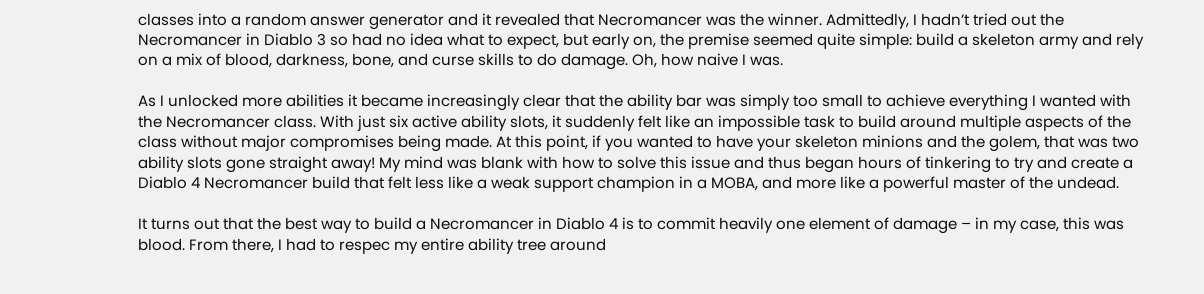classes into a random answer generator and it revealed that Necromancer was the winner. Admittedly, I hadn’t tried out the Necromancer in Diablo 3 so had no idea what to expect, but early on, the premise seemed quite simple: build a skeleton army and rely on a mix of blood, darkness, bone, and curse skills to do damage. Oh, how naive I was.

As I unlocked more abilities it became increasingly clear that the ability bar was simply too small to achieve everything I wanted with the Necromancer class. With just six active ability slots, it suddenly felt like an impossible task to build around multiple aspects of the class without major compromises being made. At this point, if you wanted to have your skeleton minions and the golem, that was two ability slots gone straight away! My mind was blank with how to solve this issue and thus began hours of tinkering to try and create a Diablo 4 Necromancer build that felt less like a weak support champion in a MOBA, and more like a powerful master of the undead.

It turns out that the best way to build a Necromancer in Diablo 4 is to commit heavily one element of damage – in my case, this was blood. From there, I had to respec my entire ability tree around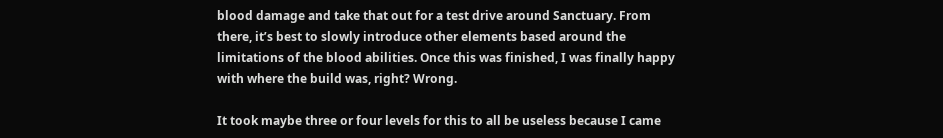blood damage and take that out for a test drive around Sanctuary. From there, it’s best to slowly introduce other elements based around the limitations of the blood abilities. Once this was finished, I was finally happy with where the build was, right? Wrong.

It took maybe three or four levels for this to all be useless because I came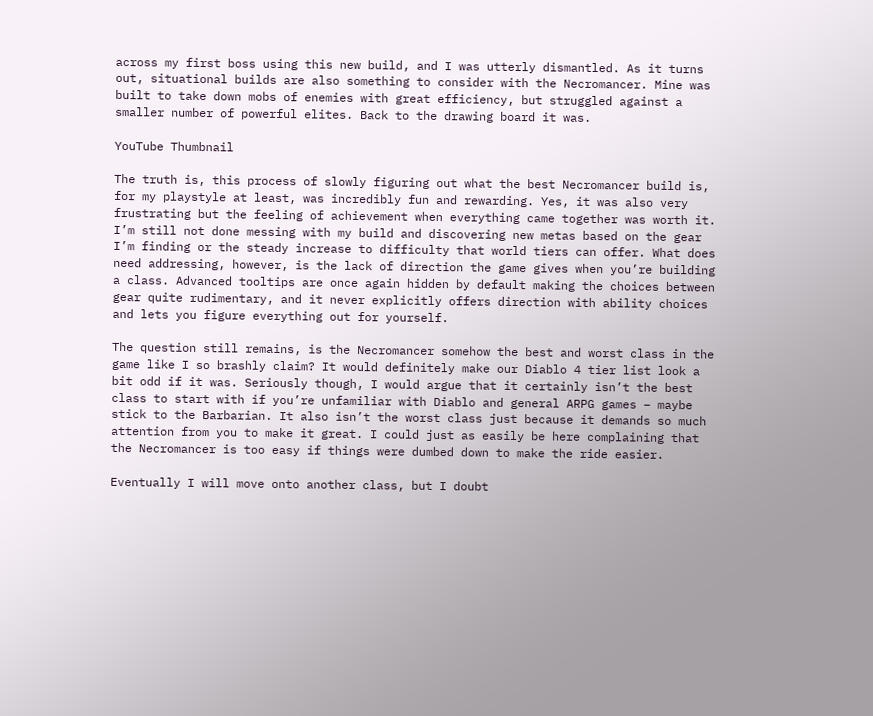across my first boss using this new build, and I was utterly dismantled. As it turns out, situational builds are also something to consider with the Necromancer. Mine was built to take down mobs of enemies with great efficiency, but struggled against a smaller number of powerful elites. Back to the drawing board it was.

YouTube Thumbnail

The truth is, this process of slowly figuring out what the best Necromancer build is, for my playstyle at least, was incredibly fun and rewarding. Yes, it was also very frustrating but the feeling of achievement when everything came together was worth it. I’m still not done messing with my build and discovering new metas based on the gear I’m finding or the steady increase to difficulty that world tiers can offer. What does need addressing, however, is the lack of direction the game gives when you’re building a class. Advanced tooltips are once again hidden by default making the choices between gear quite rudimentary, and it never explicitly offers direction with ability choices and lets you figure everything out for yourself.

The question still remains, is the Necromancer somehow the best and worst class in the game like I so brashly claim? It would definitely make our Diablo 4 tier list look a bit odd if it was. Seriously though, I would argue that it certainly isn’t the best class to start with if you’re unfamiliar with Diablo and general ARPG games – maybe stick to the Barbarian. It also isn’t the worst class just because it demands so much attention from you to make it great. I could just as easily be here complaining that the Necromancer is too easy if things were dumbed down to make the ride easier.

Eventually I will move onto another class, but I doubt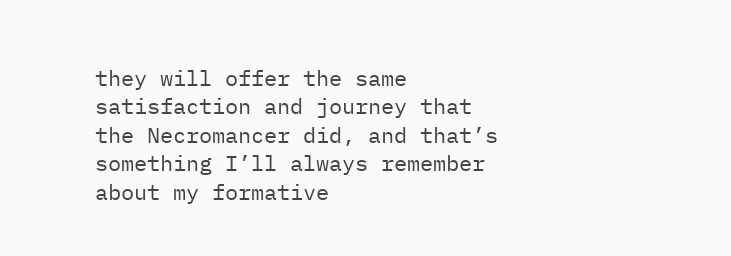they will offer the same satisfaction and journey that the Necromancer did, and that’s something I’ll always remember about my formative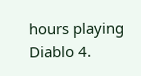hours playing Diablo 4.